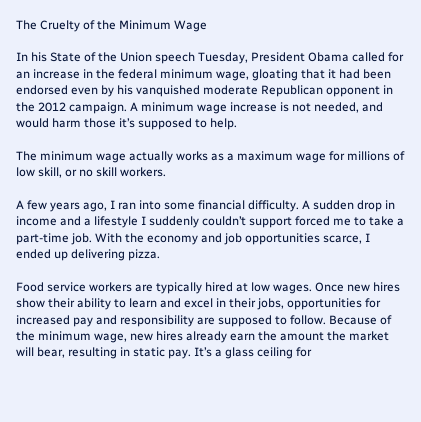The Cruelty of the Minimum Wage

In his State of the Union speech Tuesday, President Obama called for an increase in the federal minimum wage, gloating that it had been endorsed even by his vanquished moderate Republican opponent in the 2012 campaign. A minimum wage increase is not needed, and would harm those it’s supposed to help.

The minimum wage actually works as a maximum wage for millions of low skill, or no skill workers.

A few years ago, I ran into some financial difficulty. A sudden drop in income and a lifestyle I suddenly couldn’t support forced me to take a part-time job. With the economy and job opportunities scarce, I ended up delivering pizza.

Food service workers are typically hired at low wages. Once new hires show their ability to learn and excel in their jobs, opportunities for increased pay and responsibility are supposed to follow. Because of the minimum wage, new hires already earn the amount the market will bear, resulting in static pay. It’s a glass ceiling for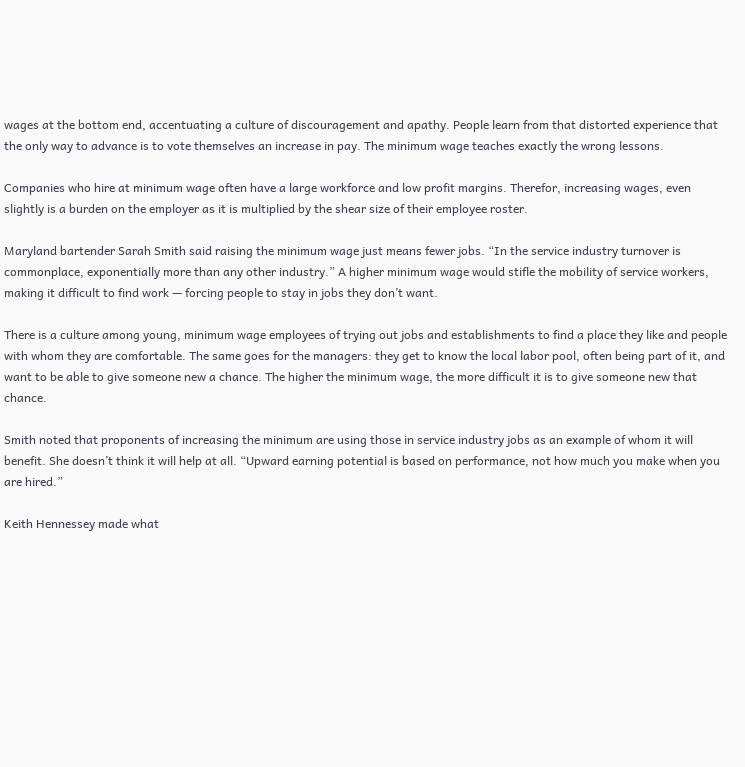wages at the bottom end, accentuating a culture of discouragement and apathy. People learn from that distorted experience that the only way to advance is to vote themselves an increase in pay. The minimum wage teaches exactly the wrong lessons.

Companies who hire at minimum wage often have a large workforce and low profit margins. Therefor, increasing wages, even slightly is a burden on the employer as it is multiplied by the shear size of their employee roster.

Maryland bartender Sarah Smith said raising the minimum wage just means fewer jobs. “In the service industry turnover is commonplace, exponentially more than any other industry.” A higher minimum wage would stifle the mobility of service workers, making it difficult to find work — forcing people to stay in jobs they don’t want.

There is a culture among young, minimum wage employees of trying out jobs and establishments to find a place they like and people with whom they are comfortable. The same goes for the managers: they get to know the local labor pool, often being part of it, and want to be able to give someone new a chance. The higher the minimum wage, the more difficult it is to give someone new that chance.

Smith noted that proponents of increasing the minimum are using those in service industry jobs as an example of whom it will benefit. She doesn’t think it will help at all. “Upward earning potential is based on performance, not how much you make when you are hired.”

Keith Hennessey made what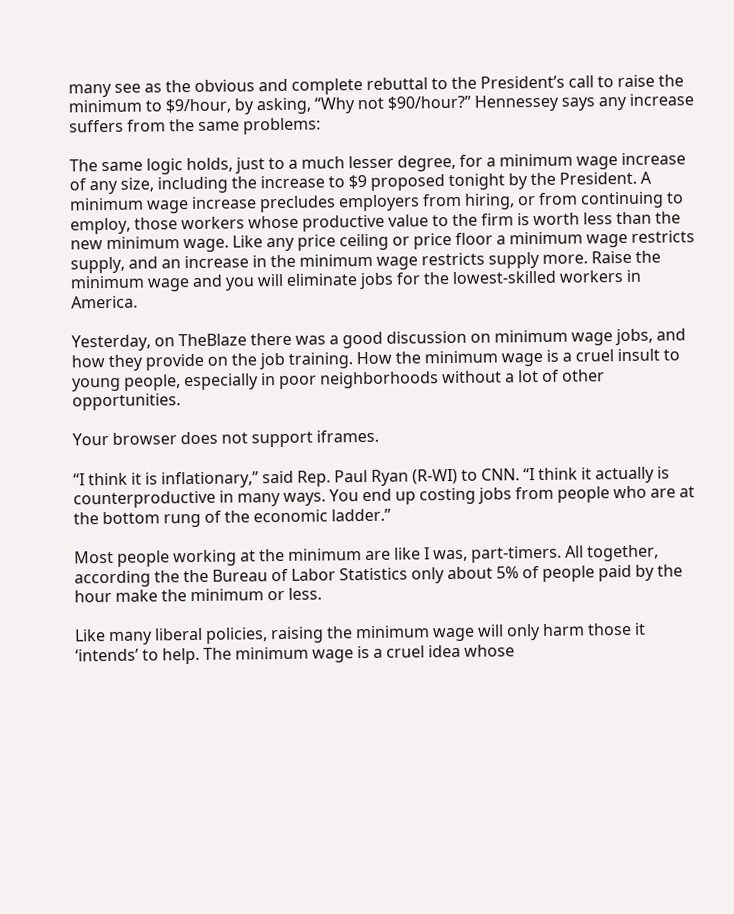many see as the obvious and complete rebuttal to the President’s call to raise the minimum to $9/hour, by asking, “Why not $90/hour?” Hennessey says any increase suffers from the same problems:

The same logic holds, just to a much lesser degree, for a minimum wage increase of any size, including the increase to $9 proposed tonight by the President. A minimum wage increase precludes employers from hiring, or from continuing to employ, those workers whose productive value to the firm is worth less than the new minimum wage. Like any price ceiling or price floor a minimum wage restricts supply, and an increase in the minimum wage restricts supply more. Raise the minimum wage and you will eliminate jobs for the lowest-skilled workers in America.

Yesterday, on TheBlaze there was a good discussion on minimum wage jobs, and how they provide on the job training. How the minimum wage is a cruel insult to young people, especially in poor neighborhoods without a lot of other opportunities.

Your browser does not support iframes.

“I think it is inflationary,” said Rep. Paul Ryan (R-WI) to CNN. “I think it actually is counterproductive in many ways. You end up costing jobs from people who are at the bottom rung of the economic ladder.”

Most people working at the minimum are like I was, part-timers. All together, according the the Bureau of Labor Statistics only about 5% of people paid by the hour make the minimum or less.

Like many liberal policies, raising the minimum wage will only harm those it ‘intends’ to help. The minimum wage is a cruel idea whose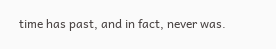time has past, and in fact, never was.